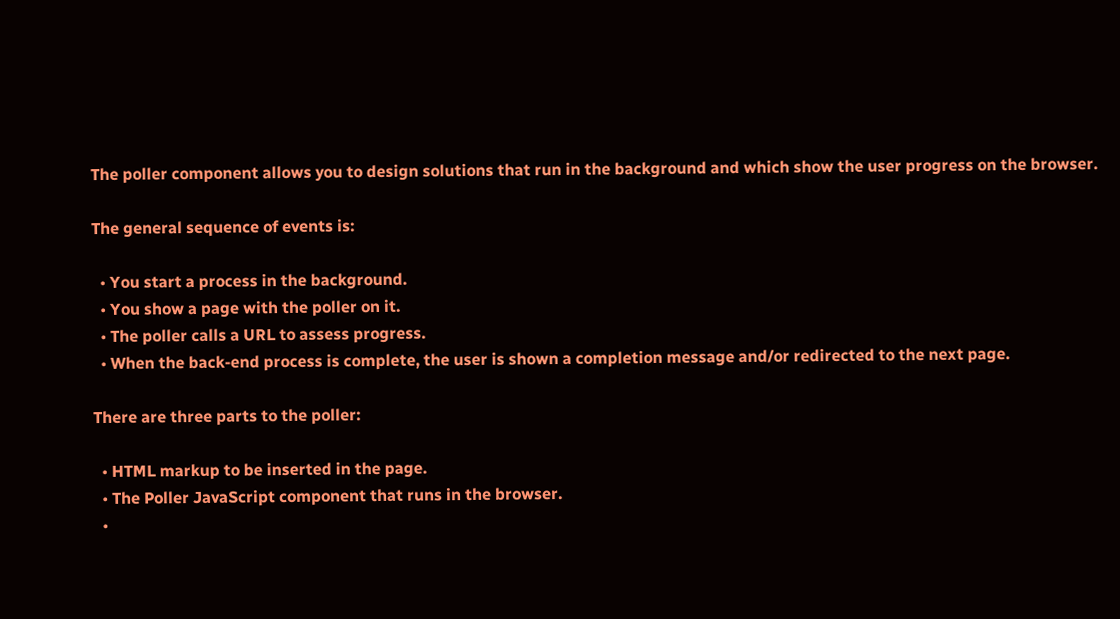The poller component allows you to design solutions that run in the background and which show the user progress on the browser.

The general sequence of events is:

  • You start a process in the background.
  • You show a page with the poller on it.
  • The poller calls a URL to assess progress.
  • When the back-end process is complete, the user is shown a completion message and/or redirected to the next page.

There are three parts to the poller:

  • HTML markup to be inserted in the page.
  • The Poller JavaScript component that runs in the browser.
  •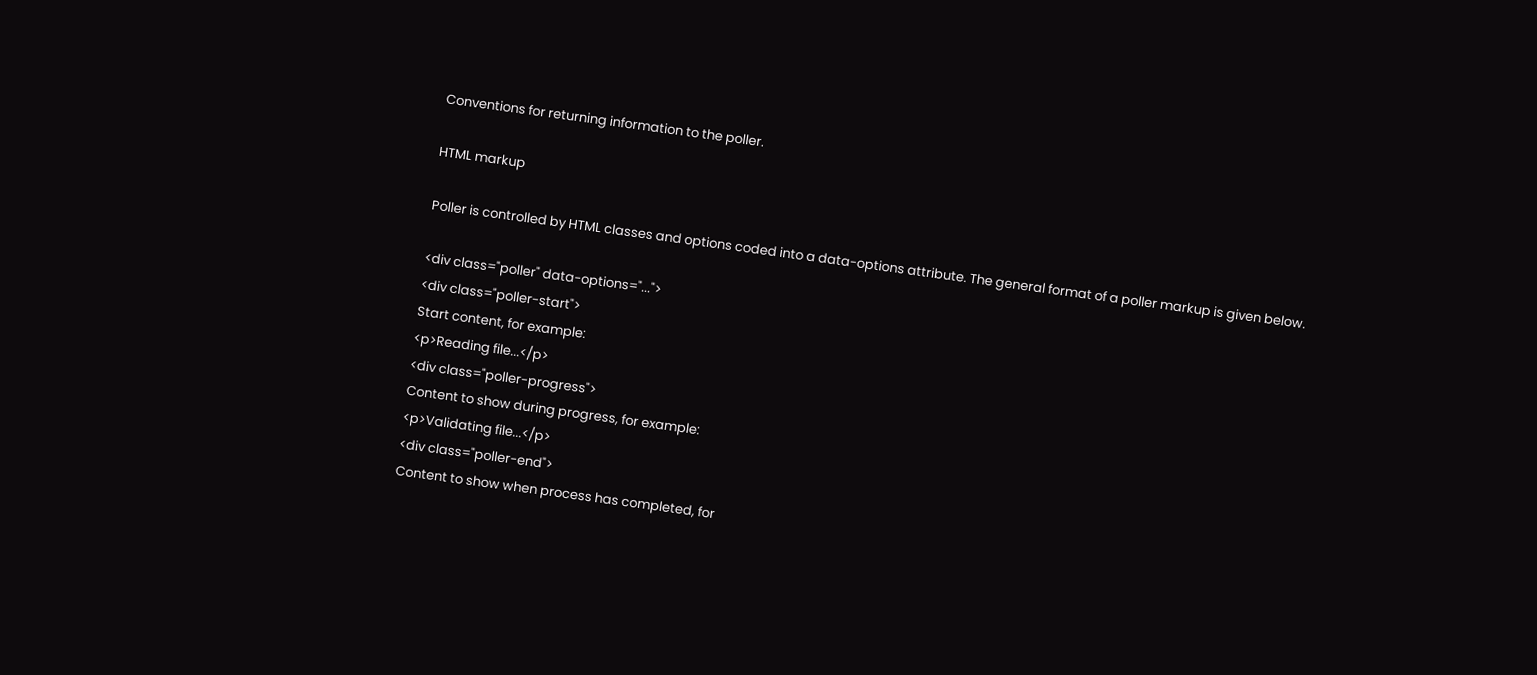Conventions for returning information to the poller.

HTML markup

Poller is controlled by HTML classes and options coded into a data-options attribute. The general format of a poller markup is given below.

<div class="poller" data-options="...">
<div class="poller-start">
Start content, for example:
<p>Reading file...</p>
<div class="poller-progress">
Content to show during progress, for example:
<p>Validating file...</p>
<div class="poller-end">
Content to show when process has completed, for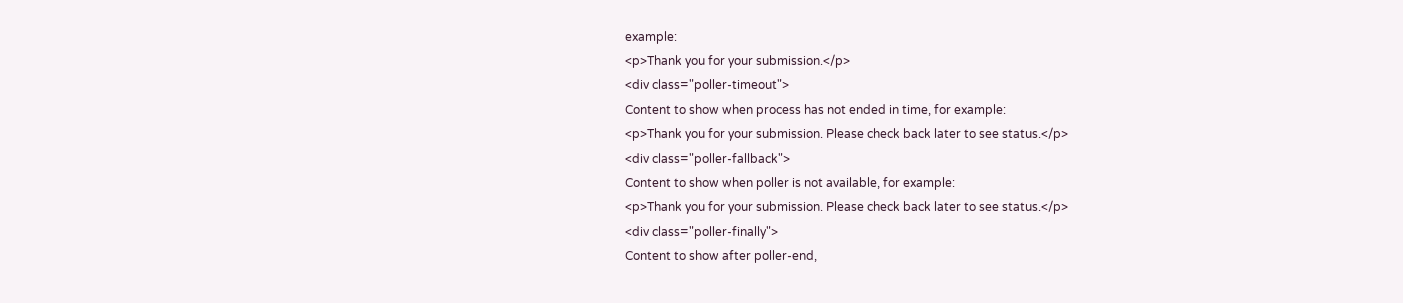example:
<p>Thank you for your submission.</p>
<div class="poller-timeout">
Content to show when process has not ended in time, for example:
<p>Thank you for your submission. Please check back later to see status.</p>
<div class="poller-fallback">
Content to show when poller is not available, for example:
<p>Thank you for your submission. Please check back later to see status.</p>
<div class="poller-finally">
Content to show after poller-end,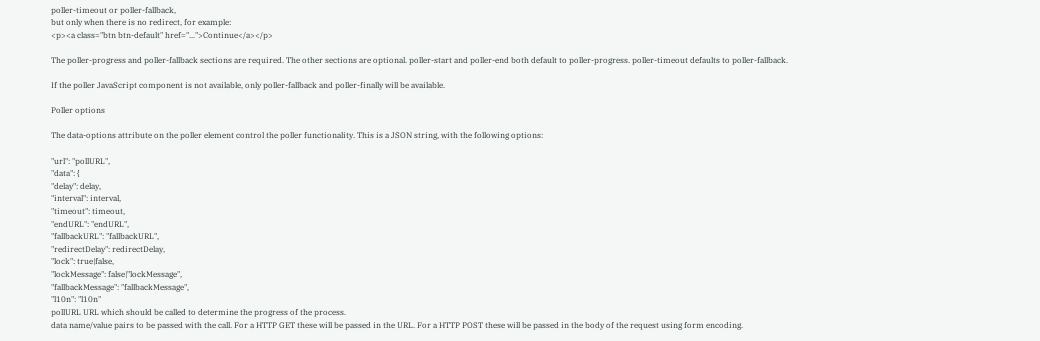poller-timeout or poller-fallback,
but only when there is no redirect, for example:
<p><a class="btn btn-default" href="...">Continue</a></p>

The poller-progress and poller-fallback sections are required. The other sections are optional. poller-start and poller-end both default to poller-progress. poller-timeout defaults to poller-fallback.

If the poller JavaScript component is not available, only poller-fallback and poller-finally will be available.

Poller options

The data-options attribute on the poller element control the poller functionality. This is a JSON string, with the following options:

"url": "pollURL",
"data": {
"delay": delay,
"interval": interval,
"timeout": timeout,
"endURL": "endURL",
"fallbackURL": "fallbackURL",
"redirectDelay": redirectDelay,
"lock": true|false,
"lockMessage": false|"lockMessage",
"fallbackMessage": "fallbackMessage",
"l10n": "l10n"
pollURL URL which should be called to determine the progress of the process.
data name/value pairs to be passed with the call. For a HTTP GET these will be passed in the URL. For a HTTP POST these will be passed in the body of the request using form encoding.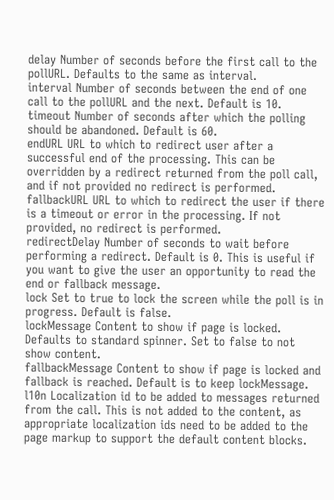delay Number of seconds before the first call to the pollURL. Defaults to the same as interval.
interval Number of seconds between the end of one call to the pollURL and the next. Default is 10.
timeout Number of seconds after which the polling should be abandoned. Default is 60.
endURL URL to which to redirect user after a successful end of the processing. This can be overridden by a redirect returned from the poll call, and if not provided no redirect is performed.
fallbackURL URL to which to redirect the user if there is a timeout or error in the processing. If not provided, no redirect is performed.
redirectDelay Number of seconds to wait before performing a redirect. Default is 0. This is useful if you want to give the user an opportunity to read the end or fallback message.
lock Set to true to lock the screen while the poll is in progress. Default is false.
lockMessage Content to show if page is locked. Defaults to standard spinner. Set to false to not show content.
fallbackMessage Content to show if page is locked and fallback is reached. Default is to keep lockMessage.
l10n Localization id to be added to messages returned from the call. This is not added to the content, as appropriate localization ids need to be added to the page markup to support the default content blocks.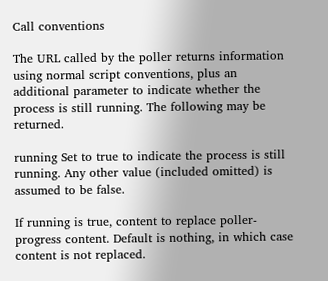Call conventions

The URL called by the poller returns information using normal script conventions, plus an additional parameter to indicate whether the process is still running. The following may be returned.

running Set to true to indicate the process is still running. Any other value (included omitted) is assumed to be false.

If running is true, content to replace poller-progress content. Default is nothing, in which case content is not replaced.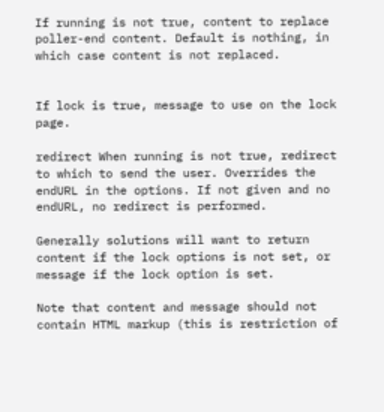If running is not true, content to replace poller-end content. Default is nothing, in which case content is not replaced.


If lock is true, message to use on the lock page.

redirect When running is not true, redirect to which to send the user. Overrides the endURL in the options. If not given and no endURL, no redirect is performed.

Generally solutions will want to return content if the lock options is not set, or message if the lock option is set.

Note that content and message should not contain HTML markup (this is restriction of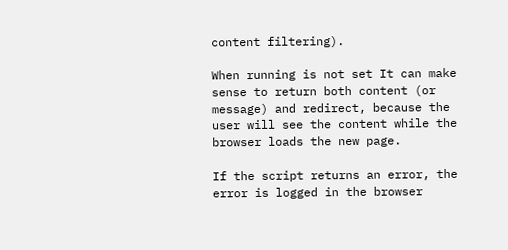content filtering).

When running is not set It can make sense to return both content (or message) and redirect, because the user will see the content while the browser loads the new page.

If the script returns an error, the error is logged in the browser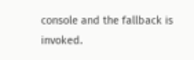console and the fallback is invoked.